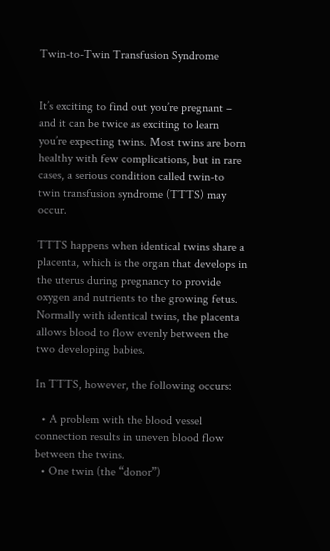Twin-to-Twin Transfusion Syndrome


It’s exciting to find out you’re pregnant – and it can be twice as exciting to learn you’re expecting twins. Most twins are born healthy with few complications, but in rare cases, a serious condition called twin-to twin transfusion syndrome (TTTS) may occur.

TTTS happens when identical twins share a placenta, which is the organ that develops in the uterus during pregnancy to provide oxygen and nutrients to the growing fetus. Normally with identical twins, the placenta allows blood to flow evenly between the two developing babies.

In TTTS, however, the following occurs:

  • A problem with the blood vessel connection results in uneven blood flow between the twins.
  • One twin (the “donor”)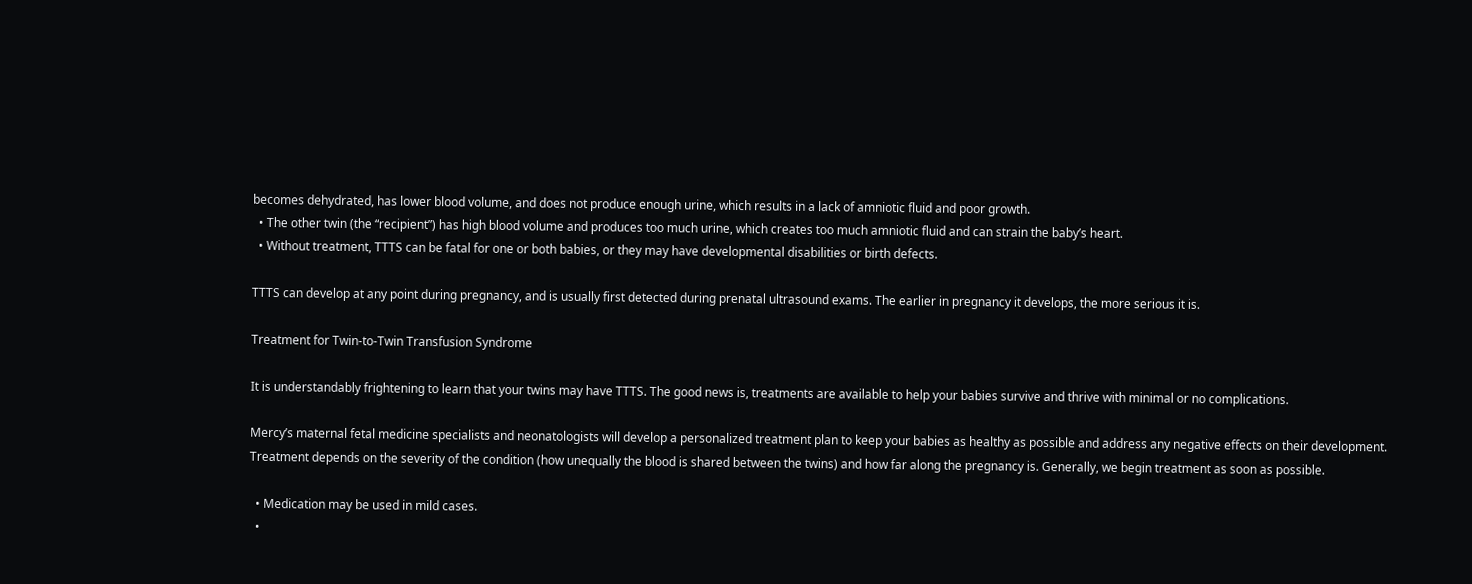becomes dehydrated, has lower blood volume, and does not produce enough urine, which results in a lack of amniotic fluid and poor growth.
  • The other twin (the “recipient”) has high blood volume and produces too much urine, which creates too much amniotic fluid and can strain the baby’s heart.
  • Without treatment, TTTS can be fatal for one or both babies, or they may have developmental disabilities or birth defects.

TTTS can develop at any point during pregnancy, and is usually first detected during prenatal ultrasound exams. The earlier in pregnancy it develops, the more serious it is.

Treatment for Twin-to-Twin Transfusion Syndrome

It is understandably frightening to learn that your twins may have TTTS. The good news is, treatments are available to help your babies survive and thrive with minimal or no complications.

Mercy’s maternal fetal medicine specialists and neonatologists will develop a personalized treatment plan to keep your babies as healthy as possible and address any negative effects on their development. Treatment depends on the severity of the condition (how unequally the blood is shared between the twins) and how far along the pregnancy is. Generally, we begin treatment as soon as possible.

  • Medication may be used in mild cases.
  •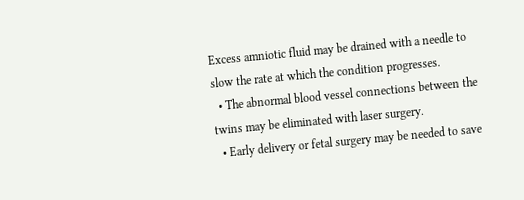Excess amniotic fluid may be drained with a needle to slow the rate at which the condition progresses.
  • The abnormal blood vessel connections between the twins may be eliminated with laser surgery.
  • Early delivery or fetal surgery may be needed to save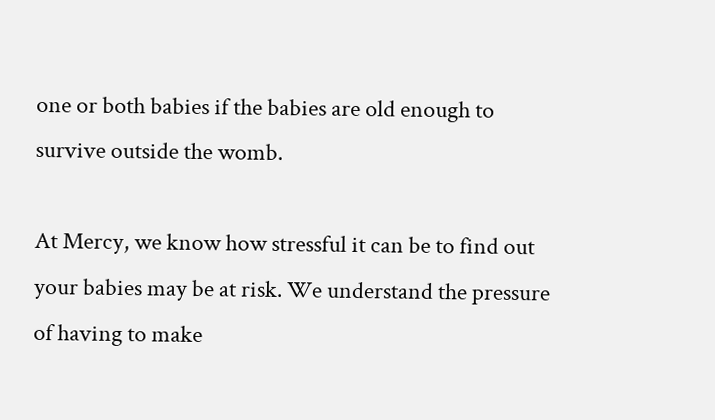one or both babies if the babies are old enough to survive outside the womb.

At Mercy, we know how stressful it can be to find out your babies may be at risk. We understand the pressure of having to make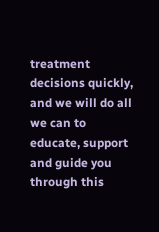treatment decisions quickly, and we will do all we can to educate, support and guide you through this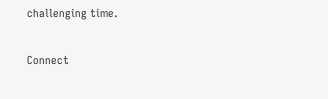challenging time.

Connect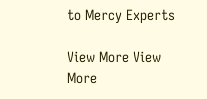to Mercy Experts

View More View More